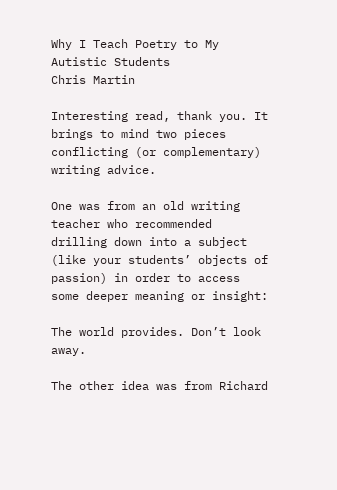Why I Teach Poetry to My Autistic Students
Chris Martin

Interesting read, thank you. It brings to mind two pieces conflicting (or complementary) writing advice.

One was from an old writing teacher who recommended drilling down into a subject (like your students’ objects of passion) in order to access some deeper meaning or insight:

The world provides. Don’t look away.

The other idea was from Richard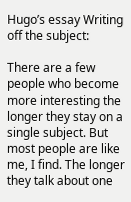Hugo’s essay Writing off the subject:

There are a few people who become more interesting the longer they stay on a single subject. But most people are like me, I find. The longer they talk about one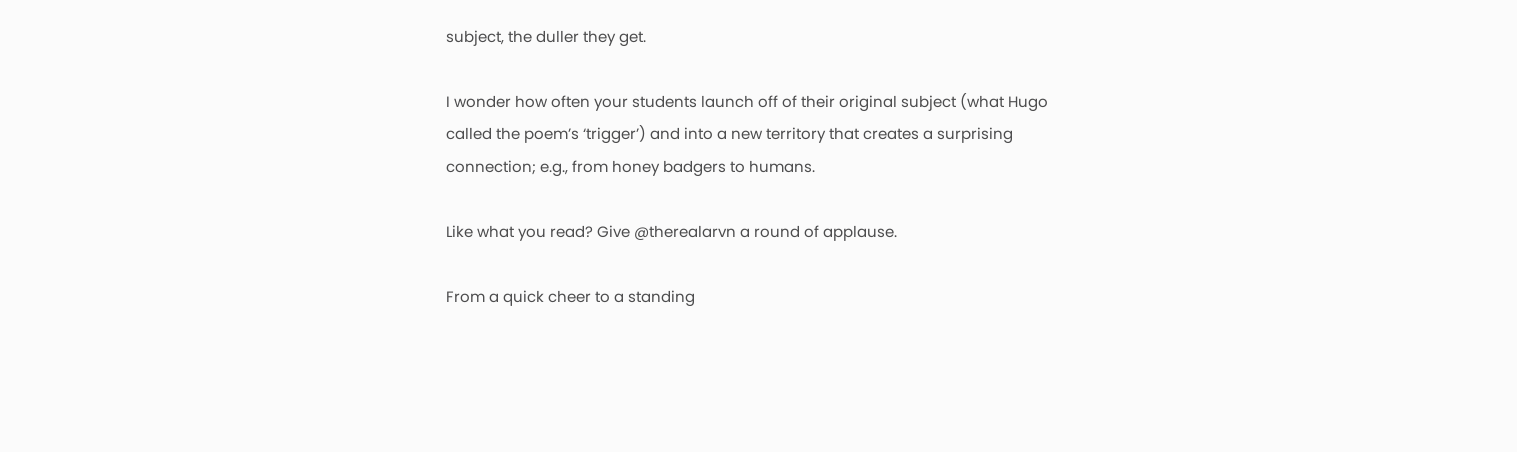subject, the duller they get.

I wonder how often your students launch off of their original subject (what Hugo called the poem’s ‘trigger’) and into a new territory that creates a surprising connection; e.g., from honey badgers to humans.

Like what you read? Give @therealarvn a round of applause.

From a quick cheer to a standing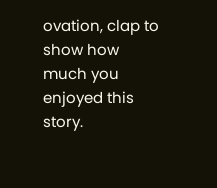ovation, clap to show how much you enjoyed this story.